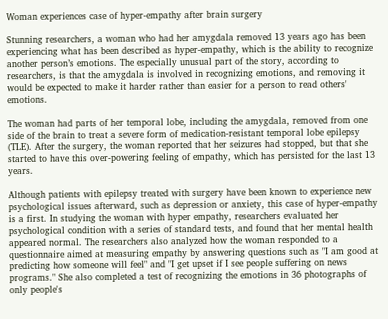Woman experiences case of hyper-empathy after brain surgery

Stunning researchers, a woman who had her amygdala removed 13 years ago has been experiencing what has been described as hyper-empathy, which is the ability to recognize another person’s emotions. The especially unusual part of the story, according to researchers, is that the amygdala is involved in recognizing emotions, and removing it would be expected to make it harder rather than easier for a person to read others' emotions.

The woman had parts of her temporal lobe, including the amygdala, removed from one side of the brain to treat a severe form of medication-resistant temporal lobe epilepsy (TLE). After the surgery, the woman reported that her seizures had stopped, but that she started to have this over-powering feeling of empathy, which has persisted for the last 13 years.

Although patients with epilepsy treated with surgery have been known to experience new psychological issues afterward, such as depression or anxiety, this case of hyper-empathy is a first. In studying the woman with hyper empathy, researchers evaluated her psychological condition with a series of standard tests, and found that her mental health appeared normal. The researchers also analyzed how the woman responded to a questionnaire aimed at measuring empathy by answering questions such as "I am good at predicting how someone will feel" and "I get upset if I see people suffering on news programs." She also completed a test of recognizing the emotions in 36 photographs of only people's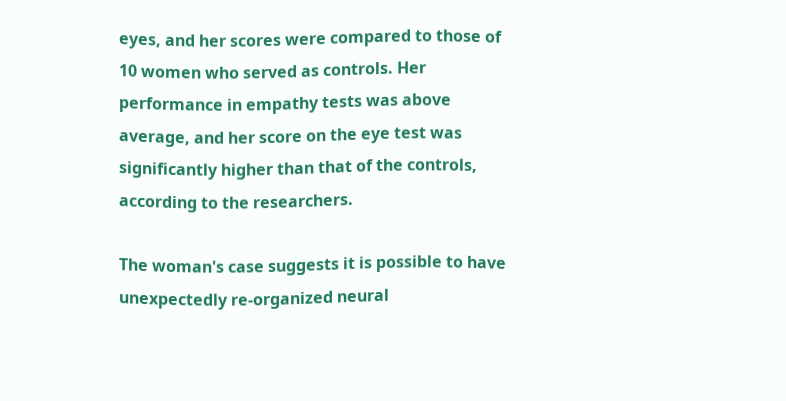eyes, and her scores were compared to those of 10 women who served as controls. Her performance in empathy tests was above average, and her score on the eye test was significantly higher than that of the controls, according to the researchers.

The woman's case suggests it is possible to have unexpectedly re-organized neural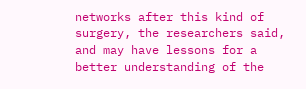networks after this kind of surgery, the researchers said, and may have lessons for a better understanding of the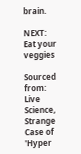brain.

NEXT: Eat your veggies

Sourced from: Live Science, Strange Case of 'Hyper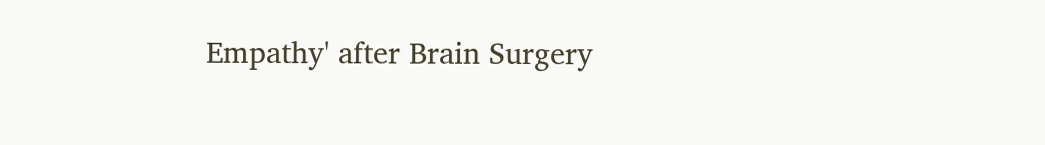Empathy' after Brain Surgery